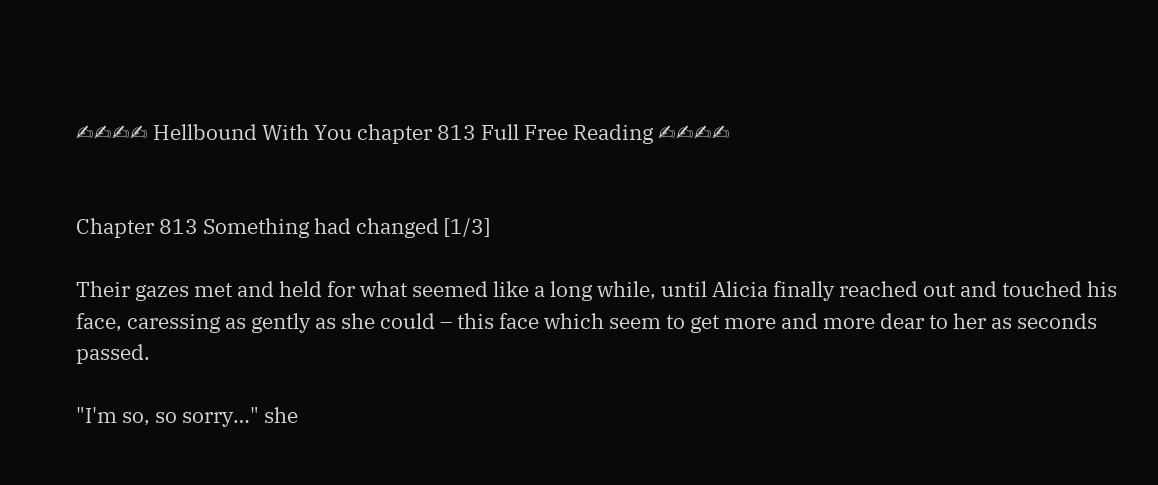✍✍✍✍ Hellbound With You chapter 813 Full Free Reading ✍✍✍✍


Chapter 813 Something had changed [1/3]

Their gazes met and held for what seemed like a long while, until Alicia finally reached out and touched his face, caressing as gently as she could – this face which seem to get more and more dear to her as seconds passed.

"I'm so, so sorry…" she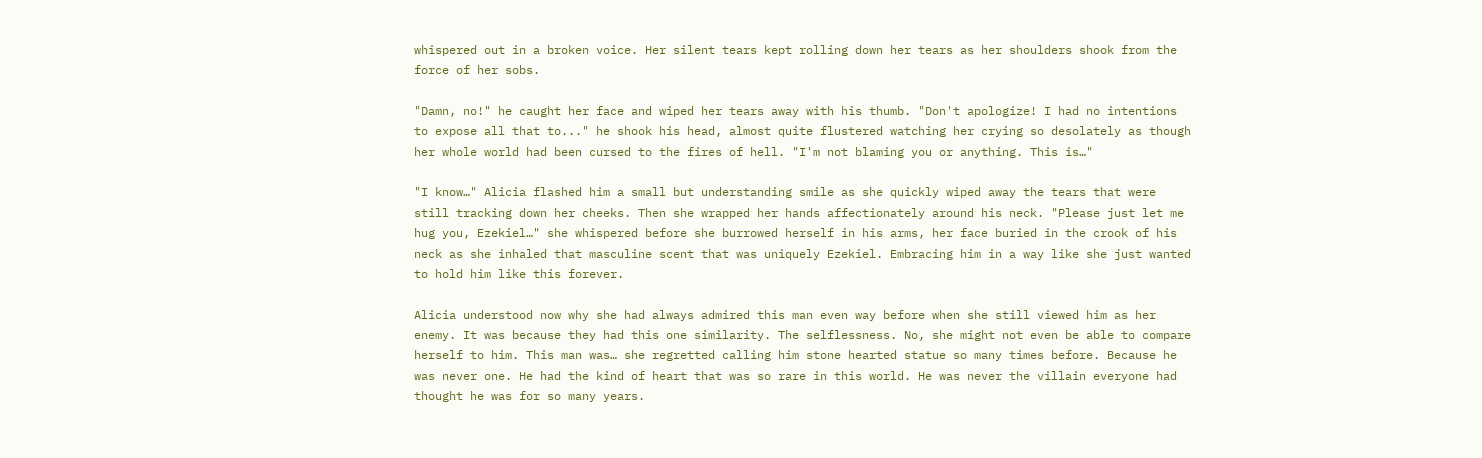whispered out in a broken voice. Her silent tears kept rolling down her tears as her shoulders shook from the force of her sobs.

"Damn, no!" he caught her face and wiped her tears away with his thumb. "Don't apologize! I had no intentions to expose all that to..." he shook his head, almost quite flustered watching her crying so desolately as though her whole world had been cursed to the fires of hell. "I'm not blaming you or anything. This is…"

"I know…" Alicia flashed him a small but understanding smile as she quickly wiped away the tears that were still tracking down her cheeks. Then she wrapped her hands affectionately around his neck. "Please just let me hug you, Ezekiel…" she whispered before she burrowed herself in his arms, her face buried in the crook of his neck as she inhaled that masculine scent that was uniquely Ezekiel. Embracing him in a way like she just wanted to hold him like this forever.

Alicia understood now why she had always admired this man even way before when she still viewed him as her enemy. It was because they had this one similarity. The selflessness. No, she might not even be able to compare herself to him. This man was… she regretted calling him stone hearted statue so many times before. Because he was never one. He had the kind of heart that was so rare in this world. He was never the villain everyone had thought he was for so many years.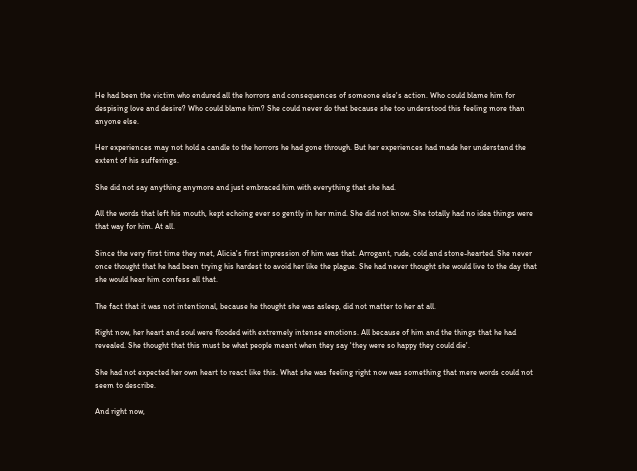He had been the victim who endured all the horrors and consequences of someone else's action. Who could blame him for despising love and desire? Who could blame him? She could never do that because she too understood this feeling more than anyone else.

Her experiences may not hold a candle to the horrors he had gone through. But her experiences had made her understand the extent of his sufferings.

She did not say anything anymore and just embraced him with everything that she had.

All the words that left his mouth, kept echoing ever so gently in her mind. She did not know. She totally had no idea things were that way for him. At all.

Since the very first time they met, Alicia's first impression of him was that. Arrogant, rude, cold and stone-hearted. She never once thought that he had been trying his hardest to avoid her like the plague. She had never thought she would live to the day that she would hear him confess all that.

The fact that it was not intentional, because he thought she was asleep, did not matter to her at all.

Right now, her heart and soul were flooded with extremely intense emotions. All because of him and the things that he had revealed. She thought that this must be what people meant when they say 'they were so happy they could die'.

She had not expected her own heart to react like this. What she was feeling right now was something that mere words could not seem to describe.

And right now,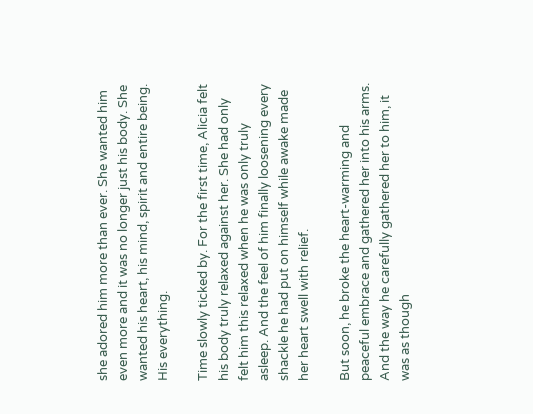she adored him more than ever. She wanted him even more and it was no longer just his body. She wanted his heart, his mind, spirit and entire being. His everything.

Time slowly ticked by. For the first time, Alicia felt his body truly relaxed against her. She had only felt him this relaxed when he was only truly asleep. And the feel of him finally loosening every shackle he had put on himself while awake made her heart swell with relief.

But soon, he broke the heart-warming and peaceful embrace and gathered her into his arms. And the way he carefully gathered her to him, it was as though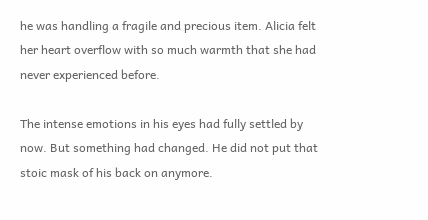he was handling a fragile and precious item. Alicia felt her heart overflow with so much warmth that she had never experienced before.

The intense emotions in his eyes had fully settled by now. But something had changed. He did not put that stoic mask of his back on anymore.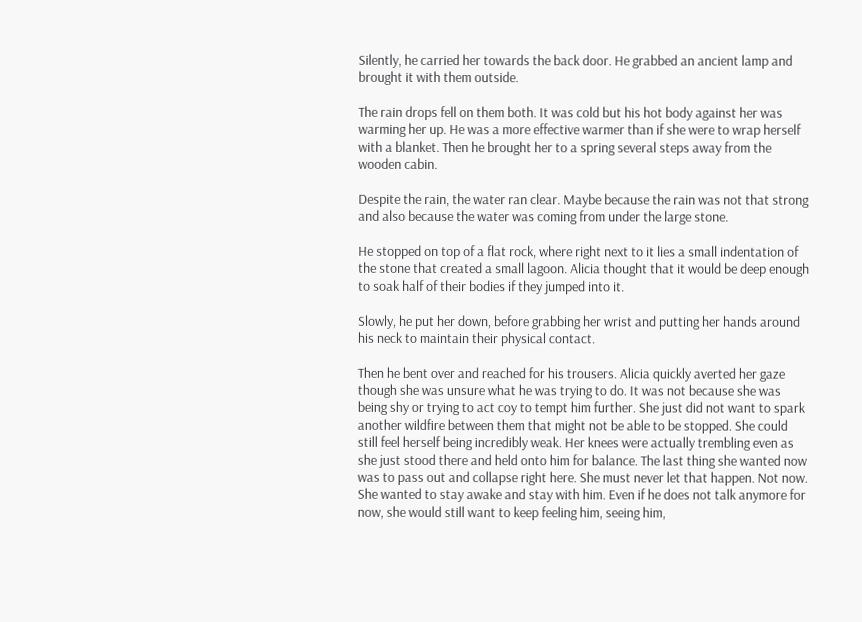Silently, he carried her towards the back door. He grabbed an ancient lamp and brought it with them outside.

The rain drops fell on them both. It was cold but his hot body against her was warming her up. He was a more effective warmer than if she were to wrap herself with a blanket. Then he brought her to a spring several steps away from the wooden cabin.

Despite the rain, the water ran clear. Maybe because the rain was not that strong and also because the water was coming from under the large stone.

He stopped on top of a flat rock, where right next to it lies a small indentation of the stone that created a small lagoon. Alicia thought that it would be deep enough to soak half of their bodies if they jumped into it.

Slowly, he put her down, before grabbing her wrist and putting her hands around his neck to maintain their physical contact.

Then he bent over and reached for his trousers. Alicia quickly averted her gaze though she was unsure what he was trying to do. It was not because she was being shy or trying to act coy to tempt him further. She just did not want to spark another wildfire between them that might not be able to be stopped. She could still feel herself being incredibly weak. Her knees were actually trembling even as she just stood there and held onto him for balance. The last thing she wanted now was to pass out and collapse right here. She must never let that happen. Not now. She wanted to stay awake and stay with him. Even if he does not talk anymore for now, she would still want to keep feeling him, seeing him,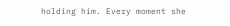holding him. Every moment she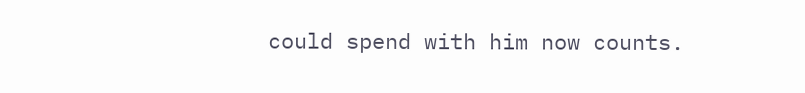could spend with him now counts.